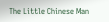The Little Chinese Man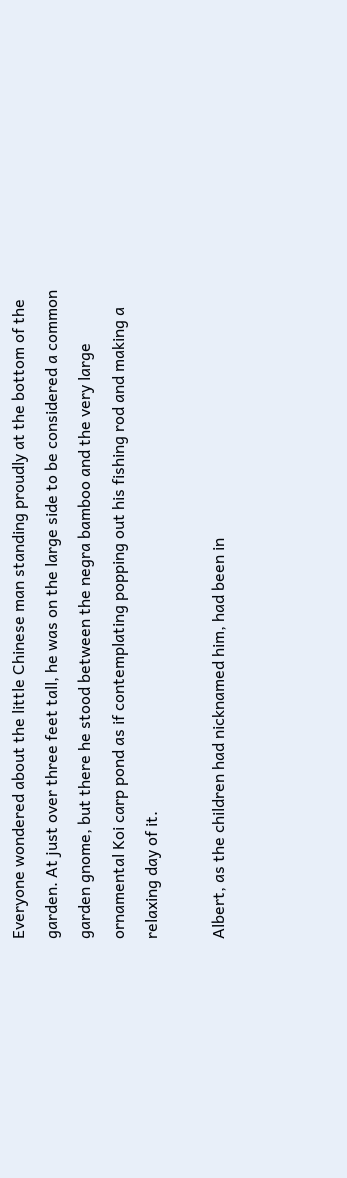Everyone wondered about the little Chinese man standing proudly at the bottom of the garden. At just over three feet tall, he was on the large side to be considered a common garden gnome, but there he stood between the negra bamboo and the very large ornamental Koi carp pond as if contemplating popping out his fishing rod and making a relaxing day of it.

Albert, as the children had nicknamed him, had been in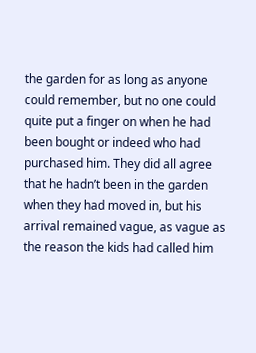the garden for as long as anyone could remember, but no one could quite put a finger on when he had been bought or indeed who had purchased him. They did all agree that he hadn’t been in the garden when they had moved in, but his arrival remained vague, as vague as the reason the kids had called him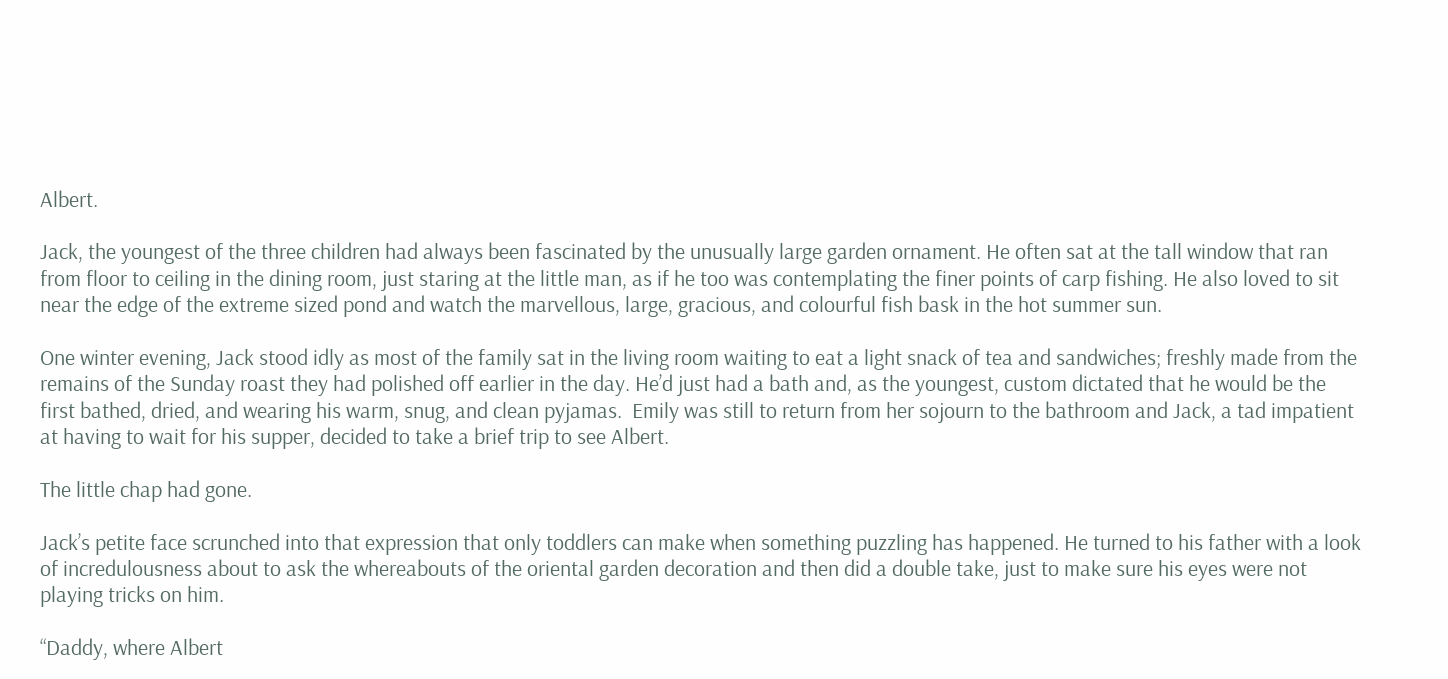Albert.

Jack, the youngest of the three children had always been fascinated by the unusually large garden ornament. He often sat at the tall window that ran from floor to ceiling in the dining room, just staring at the little man, as if he too was contemplating the finer points of carp fishing. He also loved to sit near the edge of the extreme sized pond and watch the marvellous, large, gracious, and colourful fish bask in the hot summer sun.

One winter evening, Jack stood idly as most of the family sat in the living room waiting to eat a light snack of tea and sandwiches; freshly made from the remains of the Sunday roast they had polished off earlier in the day. He’d just had a bath and, as the youngest, custom dictated that he would be the first bathed, dried, and wearing his warm, snug, and clean pyjamas.  Emily was still to return from her sojourn to the bathroom and Jack, a tad impatient at having to wait for his supper, decided to take a brief trip to see Albert.

The little chap had gone.

Jack’s petite face scrunched into that expression that only toddlers can make when something puzzling has happened. He turned to his father with a look of incredulousness about to ask the whereabouts of the oriental garden decoration and then did a double take, just to make sure his eyes were not playing tricks on him.

“Daddy, where Albert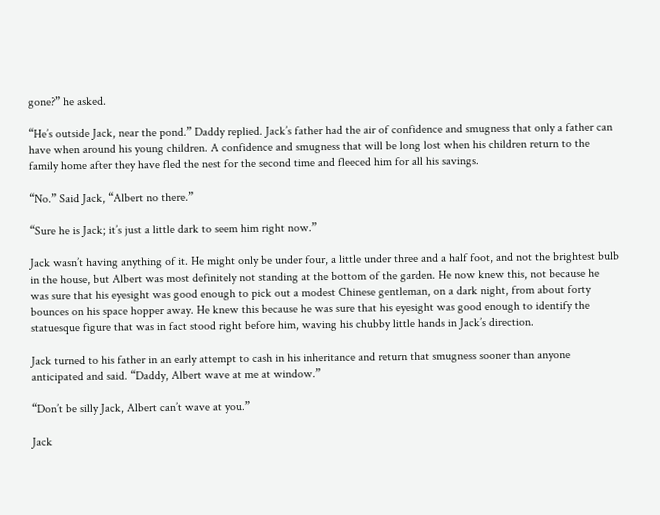gone?” he asked.

“He’s outside Jack, near the pond.” Daddy replied. Jack’s father had the air of confidence and smugness that only a father can have when around his young children. A confidence and smugness that will be long lost when his children return to the family home after they have fled the nest for the second time and fleeced him for all his savings.

“No.” Said Jack, “Albert no there.”

“Sure he is Jack; it’s just a little dark to seem him right now.”

Jack wasn’t having anything of it. He might only be under four, a little under three and a half foot, and not the brightest bulb in the house, but Albert was most definitely not standing at the bottom of the garden. He now knew this, not because he was sure that his eyesight was good enough to pick out a modest Chinese gentleman, on a dark night, from about forty bounces on his space hopper away. He knew this because he was sure that his eyesight was good enough to identify the statuesque figure that was in fact stood right before him, waving his chubby little hands in Jack’s direction.

Jack turned to his father in an early attempt to cash in his inheritance and return that smugness sooner than anyone anticipated and said. “Daddy, Albert wave at me at window.”

“Don’t be silly Jack, Albert can’t wave at you.”

Jack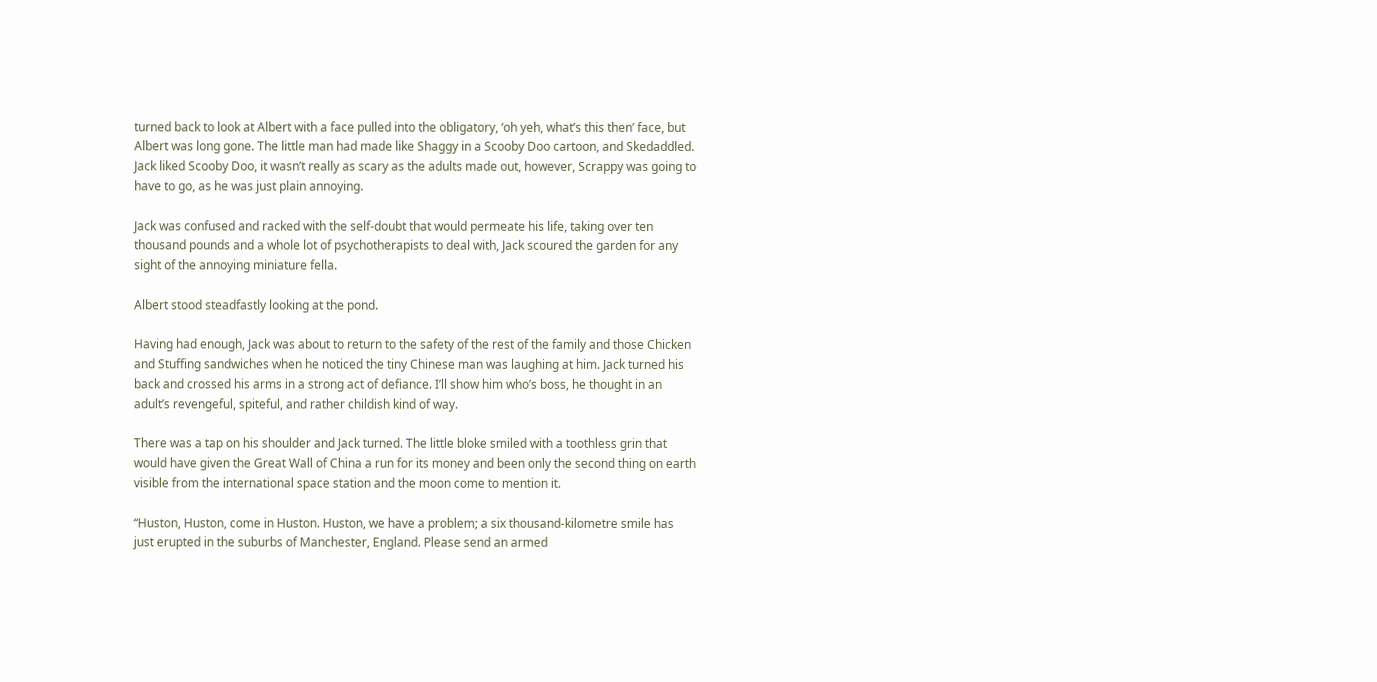turned back to look at Albert with a face pulled into the obligatory, ‘oh yeh, what’s this then’ face, but Albert was long gone. The little man had made like Shaggy in a Scooby Doo cartoon, and Skedaddled. Jack liked Scooby Doo, it wasn’t really as scary as the adults made out, however, Scrappy was going to have to go, as he was just plain annoying.

Jack was confused and racked with the self-doubt that would permeate his life, taking over ten thousand pounds and a whole lot of psychotherapists to deal with, Jack scoured the garden for any sight of the annoying miniature fella.

Albert stood steadfastly looking at the pond.

Having had enough, Jack was about to return to the safety of the rest of the family and those Chicken and Stuffing sandwiches when he noticed the tiny Chinese man was laughing at him. Jack turned his back and crossed his arms in a strong act of defiance. I’ll show him who’s boss, he thought in an adult’s revengeful, spiteful, and rather childish kind of way.

There was a tap on his shoulder and Jack turned. The little bloke smiled with a toothless grin that would have given the Great Wall of China a run for its money and been only the second thing on earth visible from the international space station and the moon come to mention it.

“Huston, Huston, come in Huston. Huston, we have a problem; a six thousand-kilometre smile has just erupted in the suburbs of Manchester, England. Please send an armed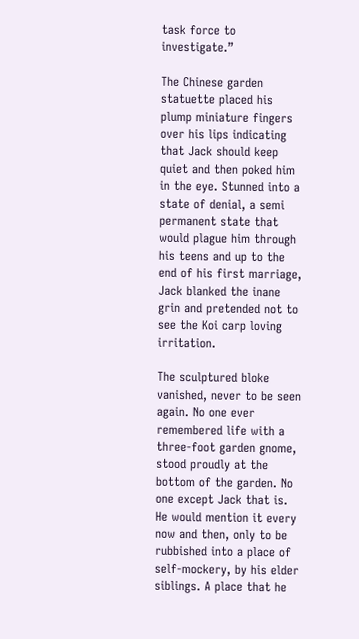task force to investigate.”

The Chinese garden statuette placed his plump miniature fingers over his lips indicating that Jack should keep quiet and then poked him in the eye. Stunned into a state of denial, a semi permanent state that would plague him through his teens and up to the end of his first marriage, Jack blanked the inane grin and pretended not to see the Koi carp loving irritation.

The sculptured bloke vanished, never to be seen again. No one ever remembered life with a three-foot garden gnome, stood proudly at the bottom of the garden. No one except Jack that is. He would mention it every now and then, only to be rubbished into a place of self-mockery, by his elder siblings. A place that he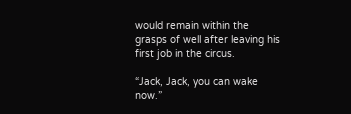would remain within the grasps of well after leaving his first job in the circus.

“Jack, Jack, you can wake now.”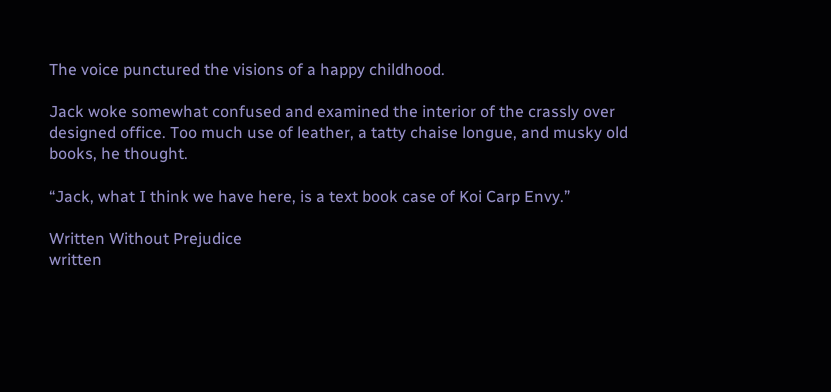The voice punctured the visions of a happy childhood.

Jack woke somewhat confused and examined the interior of the crassly over designed office. Too much use of leather, a tatty chaise longue, and musky old books, he thought.

“Jack, what I think we have here, is a text book case of Koi Carp Envy.”

Written Without Prejudice
written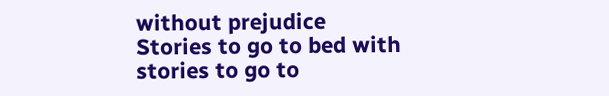without prejudice
Stories to go to bed with
stories to go to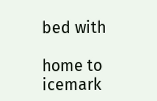bed with

home to icemark